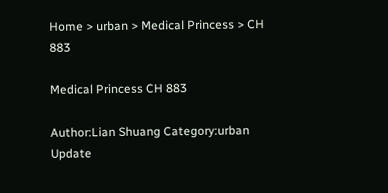Home > urban > Medical Princess > CH 883

Medical Princess CH 883

Author:Lian Shuang Category:urban Update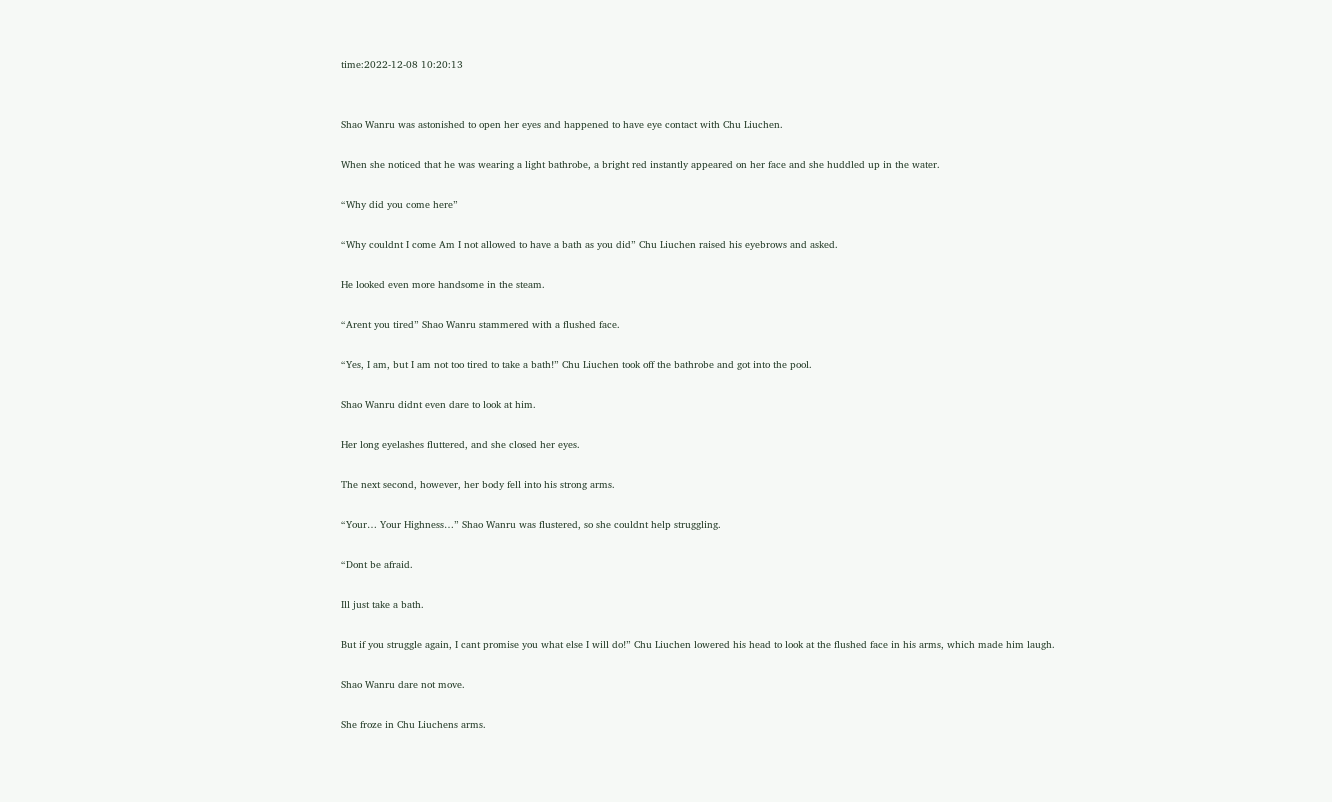time:2022-12-08 10:20:13


Shao Wanru was astonished to open her eyes and happened to have eye contact with Chu Liuchen.

When she noticed that he was wearing a light bathrobe, a bright red instantly appeared on her face and she huddled up in the water.

“Why did you come here”

“Why couldnt I come Am I not allowed to have a bath as you did” Chu Liuchen raised his eyebrows and asked.

He looked even more handsome in the steam.

“Arent you tired” Shao Wanru stammered with a flushed face.

“Yes, I am, but I am not too tired to take a bath!” Chu Liuchen took off the bathrobe and got into the pool.

Shao Wanru didnt even dare to look at him.

Her long eyelashes fluttered, and she closed her eyes.

The next second, however, her body fell into his strong arms.

“Your… Your Highness…” Shao Wanru was flustered, so she couldnt help struggling.

“Dont be afraid.

Ill just take a bath.

But if you struggle again, I cant promise you what else I will do!” Chu Liuchen lowered his head to look at the flushed face in his arms, which made him laugh.

Shao Wanru dare not move.

She froze in Chu Liuchens arms.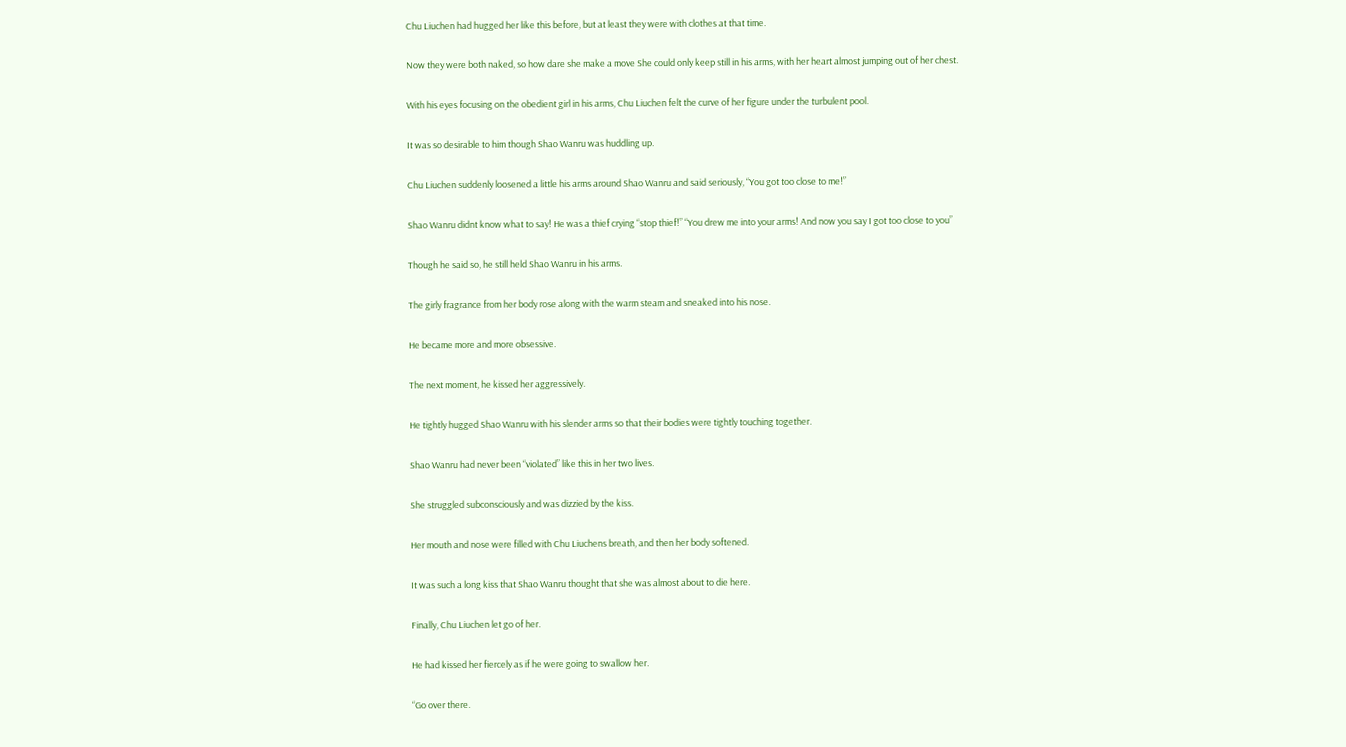Chu Liuchen had hugged her like this before, but at least they were with clothes at that time.

Now they were both naked, so how dare she make a move She could only keep still in his arms, with her heart almost jumping out of her chest.

With his eyes focusing on the obedient girl in his arms, Chu Liuchen felt the curve of her figure under the turbulent pool.

It was so desirable to him though Shao Wanru was huddling up.

Chu Liuchen suddenly loosened a little his arms around Shao Wanru and said seriously, “You got too close to me!”

Shao Wanru didnt know what to say! He was a thief crying “stop thief!” “You drew me into your arms! And now you say I got too close to you”

Though he said so, he still held Shao Wanru in his arms.

The girly fragrance from her body rose along with the warm steam and sneaked into his nose.

He became more and more obsessive.

The next moment, he kissed her aggressively.

He tightly hugged Shao Wanru with his slender arms so that their bodies were tightly touching together.

Shao Wanru had never been “violated” like this in her two lives.

She struggled subconsciously and was dizzied by the kiss.

Her mouth and nose were filled with Chu Liuchens breath, and then her body softened.

It was such a long kiss that Shao Wanru thought that she was almost about to die here.

Finally, Chu Liuchen let go of her.

He had kissed her fiercely as if he were going to swallow her.

“Go over there.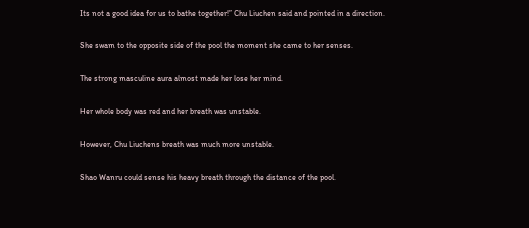Its not a good idea for us to bathe together!” Chu Liuchen said and pointed in a direction.

She swam to the opposite side of the pool the moment she came to her senses.

The strong masculine aura almost made her lose her mind.

Her whole body was red and her breath was unstable.

However, Chu Liuchens breath was much more unstable.

Shao Wanru could sense his heavy breath through the distance of the pool.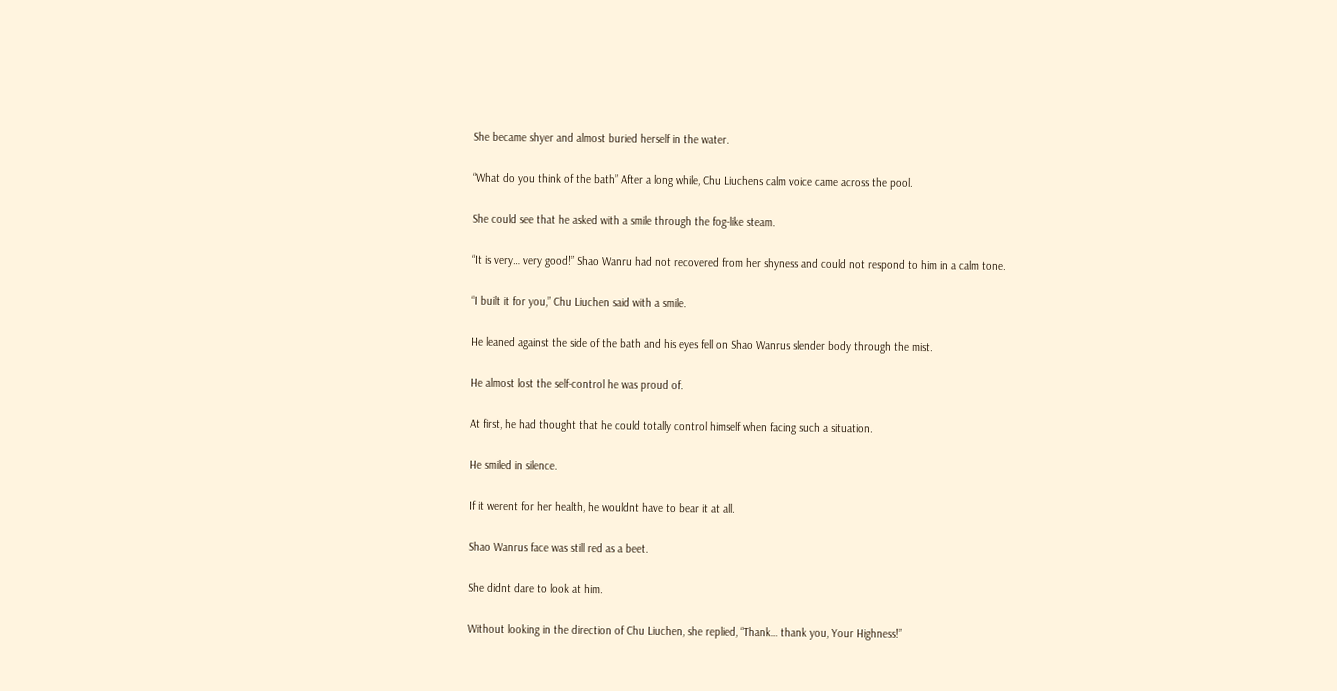She became shyer and almost buried herself in the water.

“What do you think of the bath” After a long while, Chu Liuchens calm voice came across the pool.

She could see that he asked with a smile through the fog-like steam.

“It is very… very good!” Shao Wanru had not recovered from her shyness and could not respond to him in a calm tone.

“I built it for you,” Chu Liuchen said with a smile.

He leaned against the side of the bath and his eyes fell on Shao Wanrus slender body through the mist.

He almost lost the self-control he was proud of.

At first, he had thought that he could totally control himself when facing such a situation.

He smiled in silence.

If it werent for her health, he wouldnt have to bear it at all.

Shao Wanrus face was still red as a beet.

She didnt dare to look at him.

Without looking in the direction of Chu Liuchen, she replied, “Thank… thank you, Your Highness!”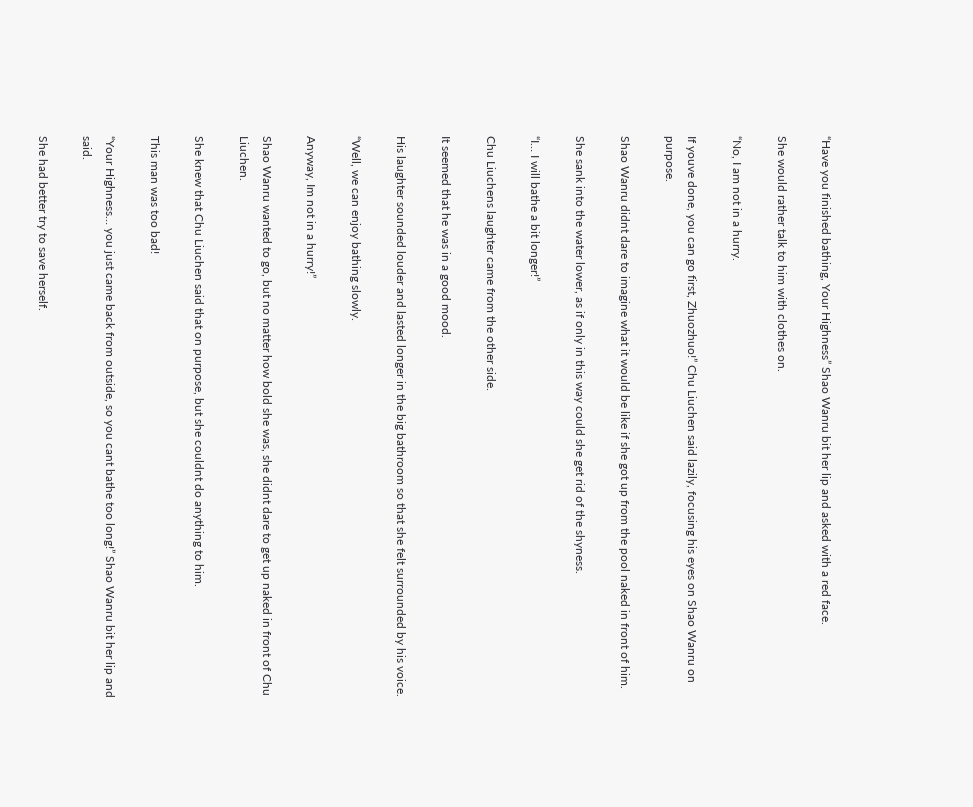“Have you finished bathing, Your Highness” Shao Wanru bit her lip and asked with a red face.

She would rather talk to him with clothes on.

“No, I am not in a hurry.

If youve done, you can go first, Zhuozhuo!” Chu Liuchen said lazily, focusing his eyes on Shao Wanru on purpose.

Shao Wanru didnt dare to imagine what it would be like if she got up from the pool naked in front of him.

She sank into the water lower, as if only in this way could she get rid of the shyness.

“I… I will bathe a bit longer!”

Chu Liuchens laughter came from the other side.

It seemed that he was in a good mood.

His laughter sounded louder and lasted longer in the big bathroom so that she felt surrounded by his voice.

“Well, we can enjoy bathing slowly.

Anyway, Im not in a hurry!”

Shao Wanru wanted to go, but no matter how bold she was, she didnt dare to get up naked in front of Chu Liuchen.

She knew that Chu Liuchen said that on purpose, but she couldnt do anything to him.

This man was too bad!

“Your Highness… you just came back from outside, so you cant bathe too long!” Shao Wanru bit her lip and said.

She had better try to save herself.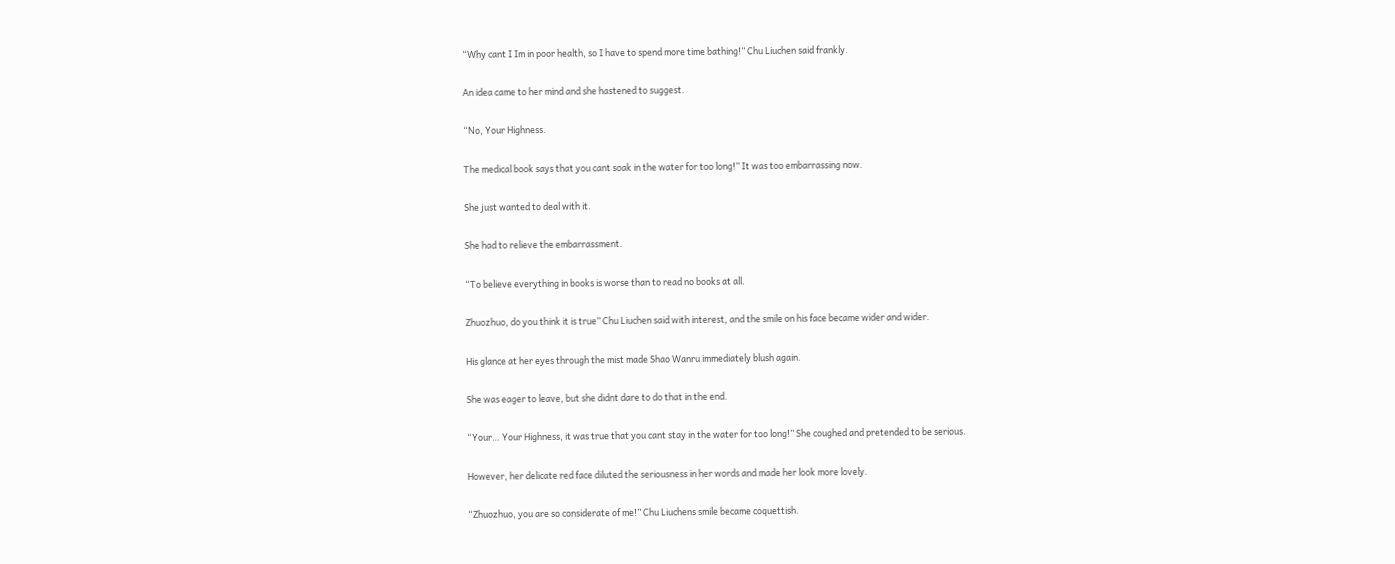“Why cant I Im in poor health, so I have to spend more time bathing!” Chu Liuchen said frankly.

An idea came to her mind and she hastened to suggest.

“No, Your Highness.

The medical book says that you cant soak in the water for too long!” It was too embarrassing now.

She just wanted to deal with it.

She had to relieve the embarrassment.

“To believe everything in books is worse than to read no books at all.

Zhuozhuo, do you think it is true” Chu Liuchen said with interest, and the smile on his face became wider and wider.

His glance at her eyes through the mist made Shao Wanru immediately blush again.

She was eager to leave, but she didnt dare to do that in the end.

“Your… Your Highness, it was true that you cant stay in the water for too long!” She coughed and pretended to be serious.

However, her delicate red face diluted the seriousness in her words and made her look more lovely.

“Zhuozhuo, you are so considerate of me!” Chu Liuchens smile became coquettish.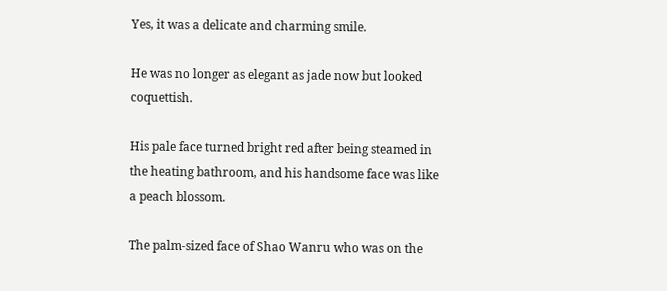Yes, it was a delicate and charming smile.

He was no longer as elegant as jade now but looked coquettish.

His pale face turned bright red after being steamed in the heating bathroom, and his handsome face was like a peach blossom.

The palm-sized face of Shao Wanru who was on the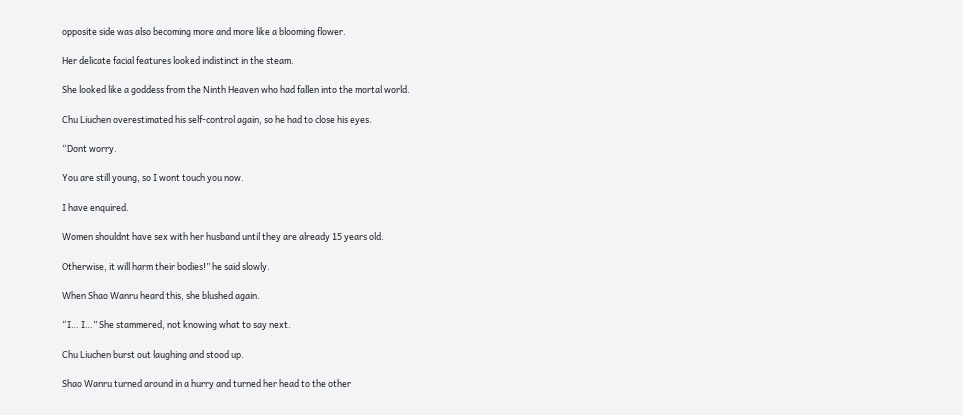opposite side was also becoming more and more like a blooming flower.

Her delicate facial features looked indistinct in the steam.

She looked like a goddess from the Ninth Heaven who had fallen into the mortal world.

Chu Liuchen overestimated his self-control again, so he had to close his eyes.

“Dont worry.

You are still young, so I wont touch you now.

I have enquired.

Women shouldnt have sex with her husband until they are already 15 years old.

Otherwise, it will harm their bodies!” he said slowly.

When Shao Wanru heard this, she blushed again.

“I… I…” She stammered, not knowing what to say next.

Chu Liuchen burst out laughing and stood up.

Shao Wanru turned around in a hurry and turned her head to the other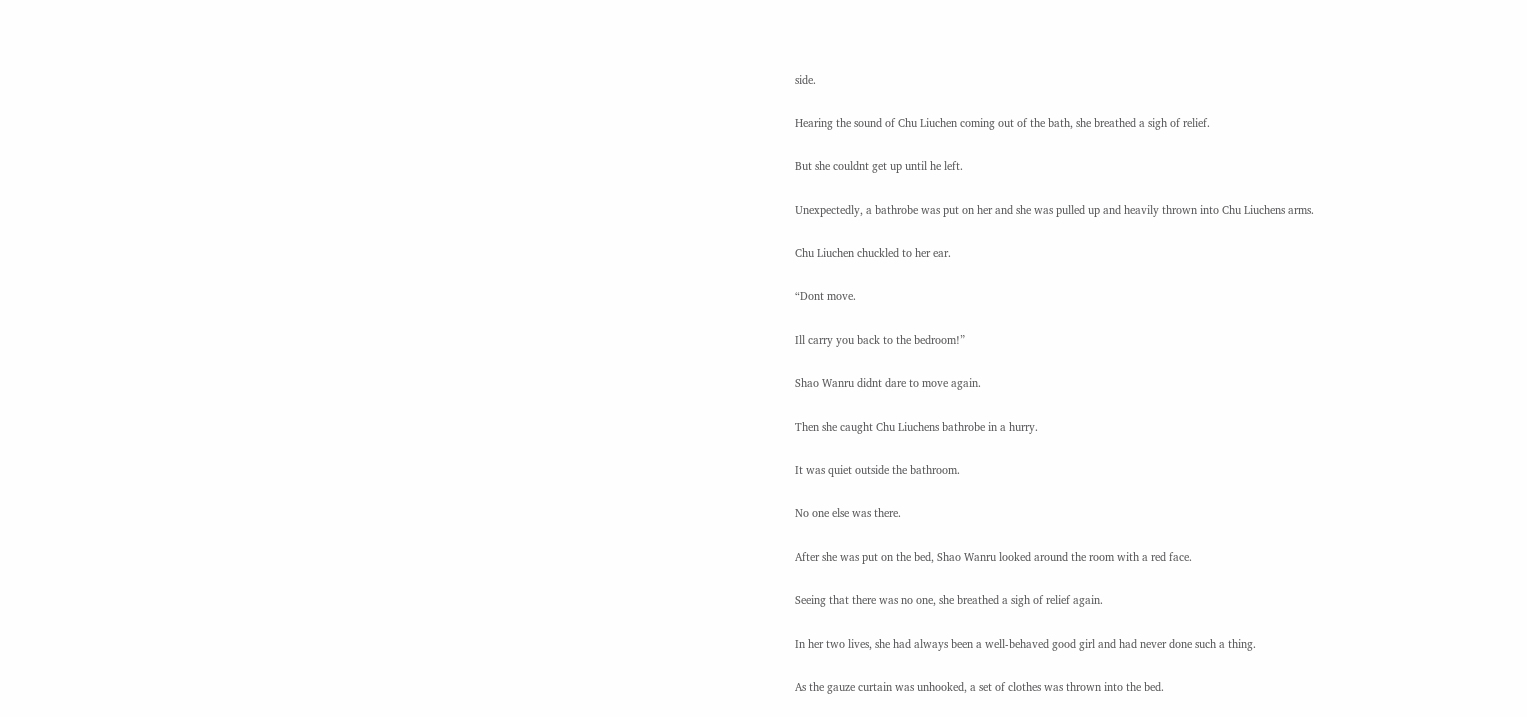side.

Hearing the sound of Chu Liuchen coming out of the bath, she breathed a sigh of relief.

But she couldnt get up until he left.

Unexpectedly, a bathrobe was put on her and she was pulled up and heavily thrown into Chu Liuchens arms.

Chu Liuchen chuckled to her ear.

“Dont move.

Ill carry you back to the bedroom!”

Shao Wanru didnt dare to move again.

Then she caught Chu Liuchens bathrobe in a hurry.

It was quiet outside the bathroom.

No one else was there.

After she was put on the bed, Shao Wanru looked around the room with a red face.

Seeing that there was no one, she breathed a sigh of relief again.

In her two lives, she had always been a well-behaved good girl and had never done such a thing.

As the gauze curtain was unhooked, a set of clothes was thrown into the bed.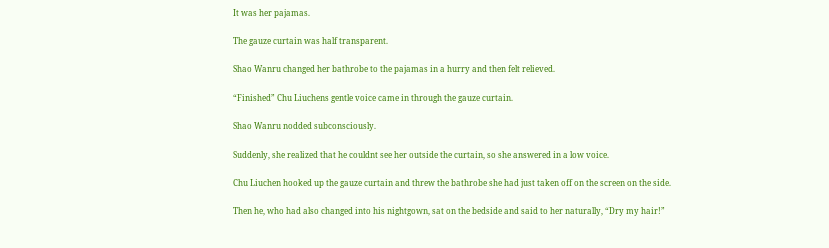It was her pajamas.

The gauze curtain was half transparent.

Shao Wanru changed her bathrobe to the pajamas in a hurry and then felt relieved.

“Finished” Chu Liuchens gentle voice came in through the gauze curtain.

Shao Wanru nodded subconsciously.

Suddenly, she realized that he couldnt see her outside the curtain, so she answered in a low voice.

Chu Liuchen hooked up the gauze curtain and threw the bathrobe she had just taken off on the screen on the side.

Then he, who had also changed into his nightgown, sat on the bedside and said to her naturally, “Dry my hair!”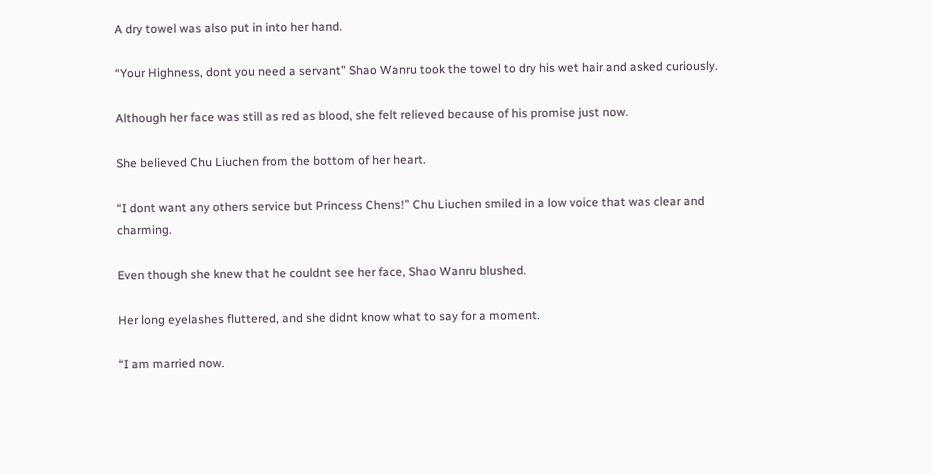A dry towel was also put in into her hand.

“Your Highness, dont you need a servant” Shao Wanru took the towel to dry his wet hair and asked curiously.

Although her face was still as red as blood, she felt relieved because of his promise just now.

She believed Chu Liuchen from the bottom of her heart.

“I dont want any others service but Princess Chens!” Chu Liuchen smiled in a low voice that was clear and charming.

Even though she knew that he couldnt see her face, Shao Wanru blushed.

Her long eyelashes fluttered, and she didnt know what to say for a moment.

“I am married now.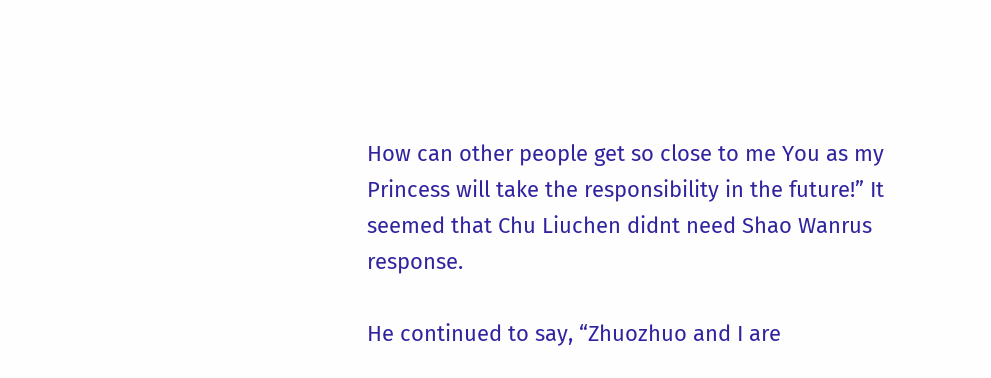How can other people get so close to me You as my Princess will take the responsibility in the future!” It seemed that Chu Liuchen didnt need Shao Wanrus response.

He continued to say, “Zhuozhuo and I are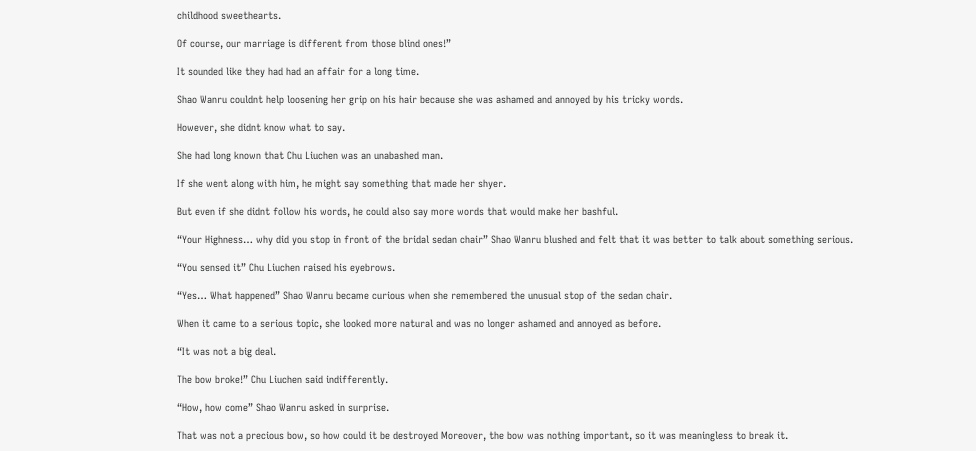childhood sweethearts.

Of course, our marriage is different from those blind ones!”

It sounded like they had had an affair for a long time.

Shao Wanru couldnt help loosening her grip on his hair because she was ashamed and annoyed by his tricky words.

However, she didnt know what to say.

She had long known that Chu Liuchen was an unabashed man.

If she went along with him, he might say something that made her shyer.

But even if she didnt follow his words, he could also say more words that would make her bashful.

“Your Highness… why did you stop in front of the bridal sedan chair” Shao Wanru blushed and felt that it was better to talk about something serious.

“You sensed it” Chu Liuchen raised his eyebrows.

“Yes… What happened” Shao Wanru became curious when she remembered the unusual stop of the sedan chair.

When it came to a serious topic, she looked more natural and was no longer ashamed and annoyed as before.

“It was not a big deal.

The bow broke!” Chu Liuchen said indifferently.

“How, how come” Shao Wanru asked in surprise.

That was not a precious bow, so how could it be destroyed Moreover, the bow was nothing important, so it was meaningless to break it.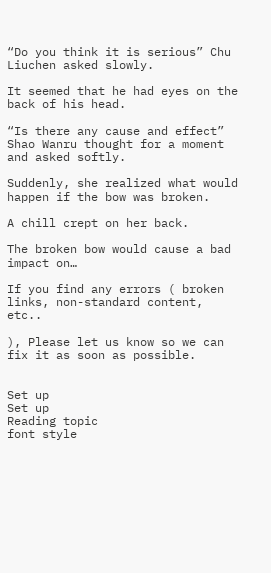“Do you think it is serious” Chu Liuchen asked slowly.

It seemed that he had eyes on the back of his head.

“Is there any cause and effect” Shao Wanru thought for a moment and asked softly.

Suddenly, she realized what would happen if the bow was broken.

A chill crept on her back.

The broken bow would cause a bad impact on…

If you find any errors ( broken links, non-standard content, etc..

), Please let us know so we can fix it as soon as possible.


Set up
Set up
Reading topic
font style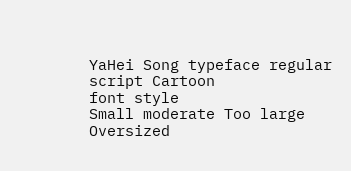YaHei Song typeface regular script Cartoon
font style
Small moderate Too large Oversized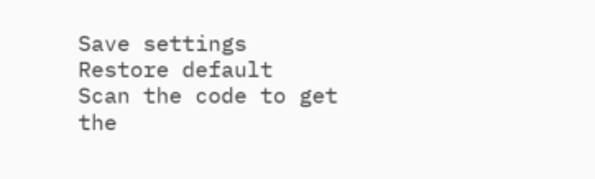Save settings
Restore default
Scan the code to get the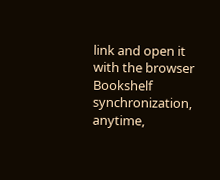link and open it with the browser
Bookshelf synchronization, anytime,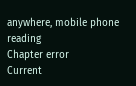anywhere, mobile phone reading
Chapter error
Current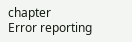chapter
Error reporting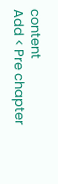content
Add < Pre chapter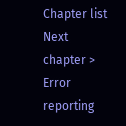Chapter list Next chapter > Error reporting